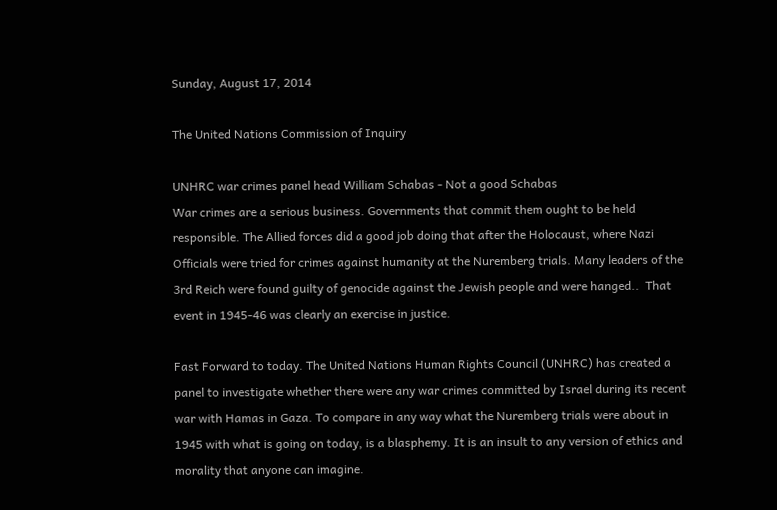Sunday, August 17, 2014

The United Nations Commission of Inquiry

UNHRC war crimes panel head William Schabas - Not a good Schabas
War crimes are a serious business. Governments that commit them ought to be held responsible. The Allied forces did a good job doing that after the Holocaust, where Nazi Officials were tried for crimes against humanity at the Nuremberg trials. Many leaders of the 3rd Reich were found guilty of genocide against the Jewish people and were hanged..  That event in 1945-46 was clearly an exercise in justice.

Fast Forward to today. The United Nations Human Rights Council (UNHRC) has created a panel to investigate whether there were any war crimes committed by Israel during its recent war with Hamas in Gaza. To compare in any way what the Nuremberg trials were about in 1945 with what is going on today, is a blasphemy. It is an insult to any version of ethics and morality that anyone can imagine.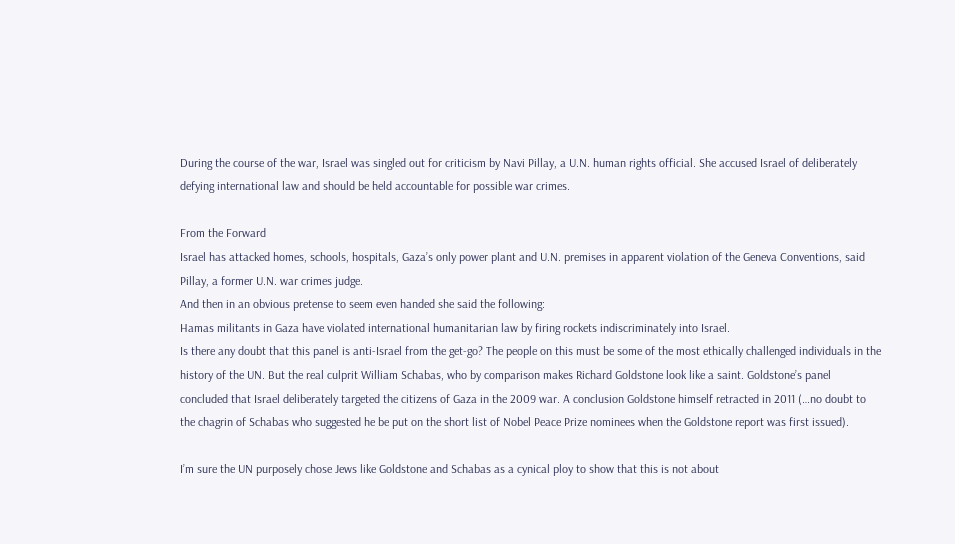During the course of the war, Israel was singled out for criticism by Navi Pillay, a U.N. human rights official. She accused Israel of deliberately defying international law and should be held accountable for possible war crimes.

From the Forward
Israel has attacked homes, schools, hospitals, Gaza’s only power plant and U.N. premises in apparent violation of the Geneva Conventions, said Pillay, a former U.N. war crimes judge.
And then in an obvious pretense to seem even handed she said the following:
Hamas militants in Gaza have violated international humanitarian law by firing rockets indiscriminately into Israel.
Is there any doubt that this panel is anti-Israel from the get-go? The people on this must be some of the most ethically challenged individuals in the history of the UN. But the real culprit William Schabas, who by comparison makes Richard Goldstone look like a saint. Goldstone’s panel concluded that Israel deliberately targeted the citizens of Gaza in the 2009 war. A conclusion Goldstone himself retracted in 2011 (…no doubt to the chagrin of Schabas who suggested he be put on the short list of Nobel Peace Prize nominees when the Goldstone report was first issued).

I’m sure the UN purposely chose Jews like Goldstone and Schabas as a cynical ploy to show that this is not about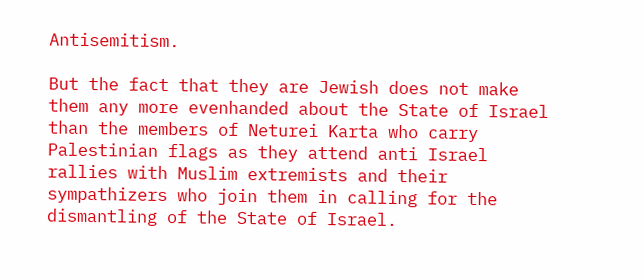Antisemitism.

But the fact that they are Jewish does not make them any more evenhanded about the State of Israel than the members of Neturei Karta who carry Palestinian flags as they attend anti Israel rallies with Muslim extremists and their sympathizers who join them in calling for the dismantling of the State of Israel.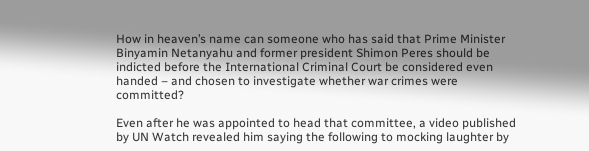How in heaven’s name can someone who has said that Prime Minister Binyamin Netanyahu and former president Shimon Peres should be indicted before the International Criminal Court be considered even handed – and chosen to investigate whether war crimes were committed?

Even after he was appointed to head that committee, a video published by UN Watch revealed him saying the following to mocking laughter by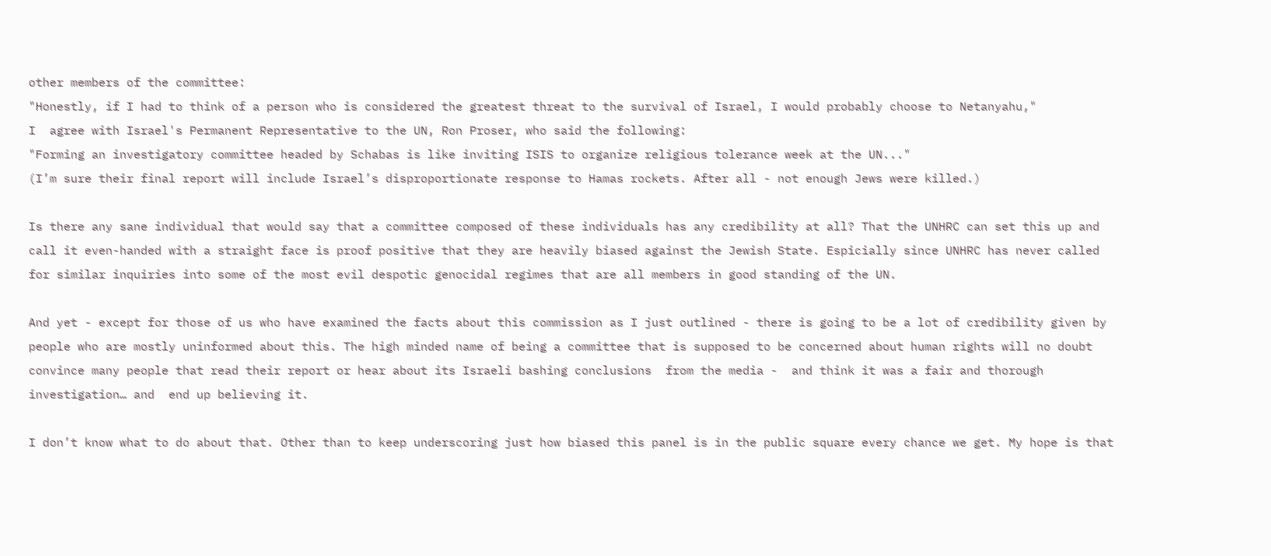other members of the committee:
"Honestly, if I had to think of a person who is considered the greatest threat to the survival of Israel, I would probably choose to Netanyahu,"
I  agree with Israel's Permanent Representative to the UN, Ron Proser, who said the following:
"Forming an investigatory committee headed by Schabas is like inviting ISIS to organize religious tolerance week at the UN..."
(I’m sure their final report will include Israel’s disproportionate response to Hamas rockets. After all - not enough Jews were killed.)

Is there any sane individual that would say that a committee composed of these individuals has any credibility at all? That the UNHRC can set this up and call it even-handed with a straight face is proof positive that they are heavily biased against the Jewish State. Espicially since UNHRC has never called for similar inquiries into some of the most evil despotic genocidal regimes that are all members in good standing of the UN.

And yet - except for those of us who have examined the facts about this commission as I just outlined - there is going to be a lot of credibility given by people who are mostly uninformed about this. The high minded name of being a committee that is supposed to be concerned about human rights will no doubt convince many people that read their report or hear about its Israeli bashing conclusions  from the media -  and think it was a fair and thorough investigation… and  end up believing it.

I don’t know what to do about that. Other than to keep underscoring just how biased this panel is in the public square every chance we get. My hope is that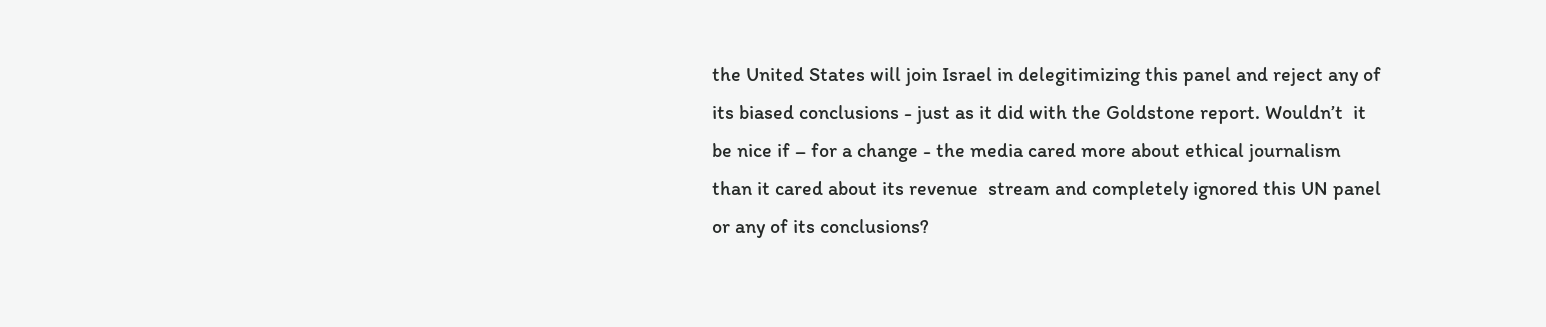the United States will join Israel in delegitimizing this panel and reject any of its biased conclusions - just as it did with the Goldstone report. Wouldn’t  it be nice if – for a change - the media cared more about ethical journalism than it cared about its revenue  stream and completely ignored this UN panel or any of its conclusions?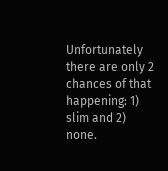Unfortunately there are only 2 chances of that happening: 1) slim and 2) none.